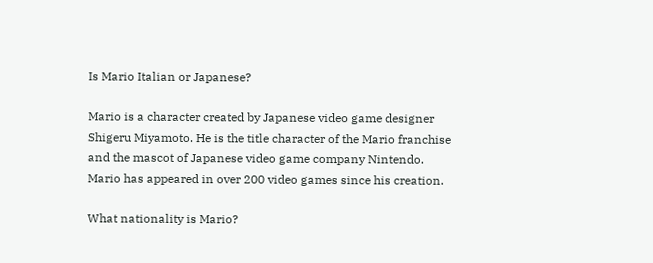Is Mario Italian or Japanese?

Mario is a character created by Japanese video game designer Shigeru Miyamoto. He is the title character of the Mario franchise and the mascot of Japanese video game company Nintendo. Mario has appeared in over 200 video games since his creation.

What nationality is Mario?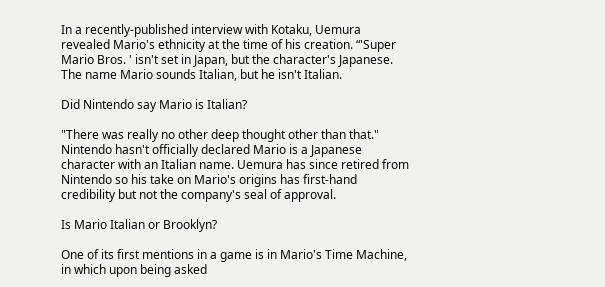In a recently-published interview with Kotaku, Uemura revealed Mario's ethnicity at the time of his creation. “'Super Mario Bros. ' isn't set in Japan, but the character's Japanese. The name Mario sounds Italian, but he isn't Italian.

Did Nintendo say Mario is Italian?

"There was really no other deep thought other than that." Nintendo hasn't officially declared Mario is a Japanese character with an Italian name. Uemura has since retired from Nintendo so his take on Mario's origins has first-hand credibility but not the company's seal of approval.

Is Mario Italian or Brooklyn?

One of its first mentions in a game is in Mario's Time Machine, in which upon being asked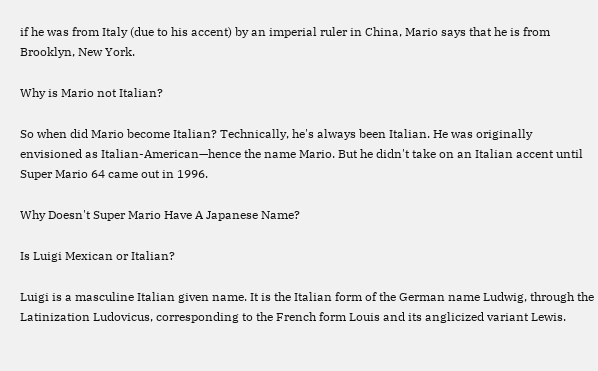if he was from Italy (due to his accent) by an imperial ruler in China, Mario says that he is from Brooklyn, New York.

Why is Mario not Italian?

So when did Mario become Italian? Technically, he's always been Italian. He was originally envisioned as Italian-American—hence the name Mario. But he didn't take on an Italian accent until Super Mario 64 came out in 1996.

Why Doesn't Super Mario Have A Japanese Name?

Is Luigi Mexican or Italian?

Luigi is a masculine Italian given name. It is the Italian form of the German name Ludwig, through the Latinization Ludovicus, corresponding to the French form Louis and its anglicized variant Lewis.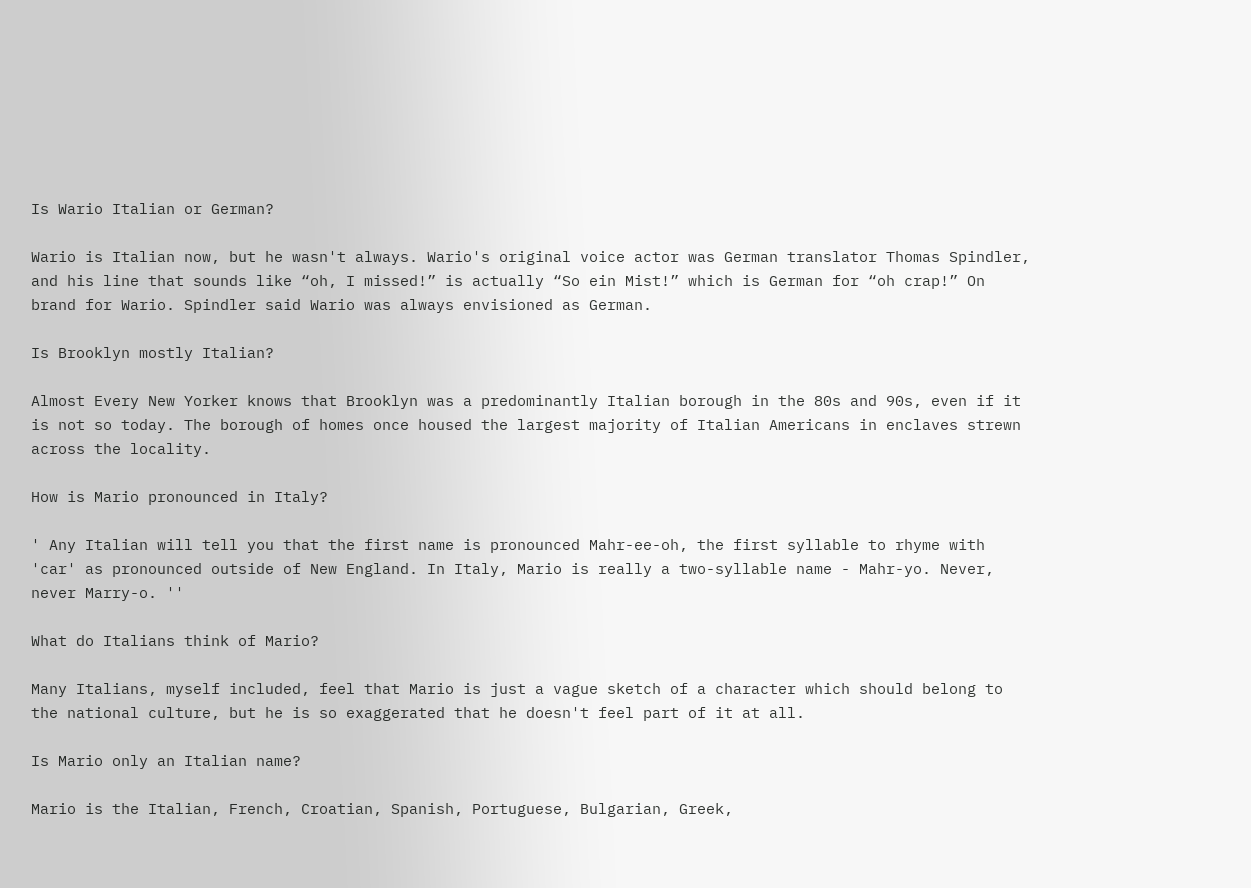Is Wario Italian or German?

Wario is Italian now, but he wasn't always. Wario's original voice actor was German translator Thomas Spindler, and his line that sounds like “oh, I missed!” is actually “So ein Mist!” which is German for “oh crap!” On brand for Wario. Spindler said Wario was always envisioned as German.

Is Brooklyn mostly Italian?

Almost Every New Yorker knows that Brooklyn was a predominantly Italian borough in the 80s and 90s, even if it is not so today. The borough of homes once housed the largest majority of Italian Americans in enclaves strewn across the locality.

How is Mario pronounced in Italy?

' Any Italian will tell you that the first name is pronounced Mahr-ee-oh, the first syllable to rhyme with 'car' as pronounced outside of New England. In Italy, Mario is really a two-syllable name - Mahr-yo. Never, never Marry-o. ''

What do Italians think of Mario?

Many Italians, myself included, feel that Mario is just a vague sketch of a character which should belong to the national culture, but he is so exaggerated that he doesn't feel part of it at all.

Is Mario only an Italian name?

Mario is the Italian, French, Croatian, Spanish, Portuguese, Bulgarian, Greek,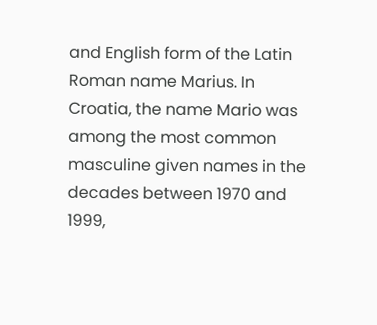and English form of the Latin Roman name Marius. In Croatia, the name Mario was among the most common masculine given names in the decades between 1970 and 1999,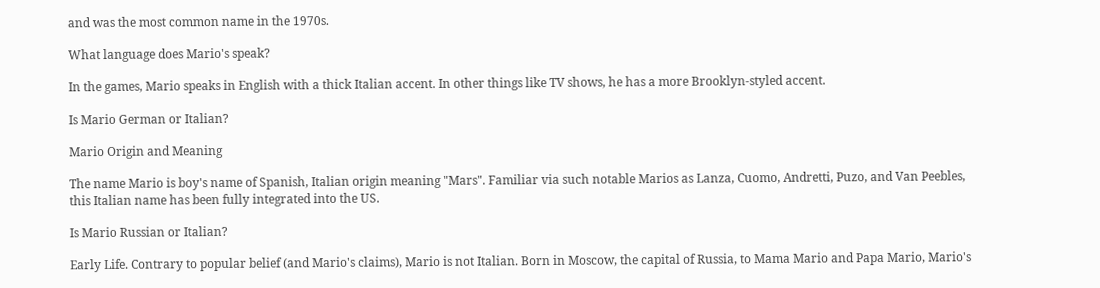and was the most common name in the 1970s.

What language does Mario's speak?

In the games, Mario speaks in English with a thick Italian accent. In other things like TV shows, he has a more Brooklyn-styled accent.

Is Mario German or Italian?

Mario Origin and Meaning

The name Mario is boy's name of Spanish, Italian origin meaning "Mars". Familiar via such notable Marios as Lanza, Cuomo, Andretti, Puzo, and Van Peebles, this Italian name has been fully integrated into the US.

Is Mario Russian or Italian?

Early Life. Contrary to popular belief (and Mario's claims), Mario is not Italian. Born in Moscow, the capital of Russia, to Mama Mario and Papa Mario, Mario's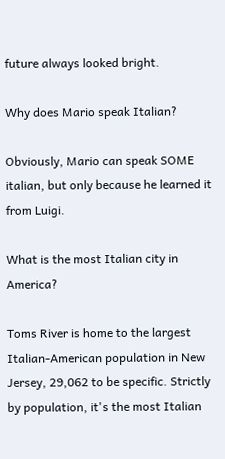future always looked bright.

Why does Mario speak Italian?

Obviously, Mario can speak SOME italian, but only because he learned it from Luigi.

What is the most Italian city in America?

Toms River is home to the largest Italian-American population in New Jersey, 29,062 to be specific. Strictly by population, it's the most Italian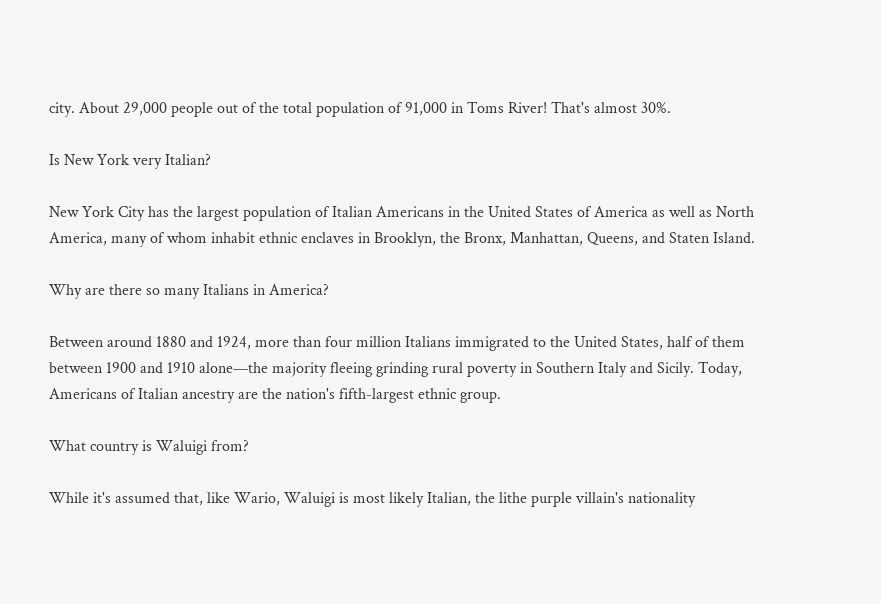city. About 29,000 people out of the total population of 91,000 in Toms River! That's almost 30%.

Is New York very Italian?

New York City has the largest population of Italian Americans in the United States of America as well as North America, many of whom inhabit ethnic enclaves in Brooklyn, the Bronx, Manhattan, Queens, and Staten Island.

Why are there so many Italians in America?

Between around 1880 and 1924, more than four million Italians immigrated to the United States, half of them between 1900 and 1910 alone—the majority fleeing grinding rural poverty in Southern Italy and Sicily. Today, Americans of Italian ancestry are the nation's fifth-largest ethnic group.

What country is Waluigi from?

While it's assumed that, like Wario, Waluigi is most likely Italian, the lithe purple villain's nationality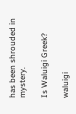has been shrouded in mystery.

Is Waluigi Greek?

waluigi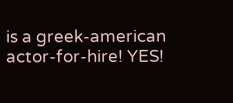is a greek-american actor-for-hire! YES!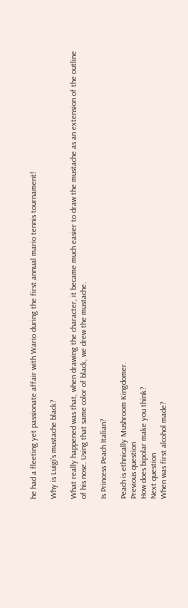he had a fleeting yet passionate affair with Wario during the first annual mario tennis tournament!

Why is Luigi's mustache black?

What really happened was that, when drawing the character, it became much easier to draw the mustache as an extension of the outline of his nose. Using that same color of black, we drew the mustache.

Is Princess Peach Italian?

Peach is ethnically Mushroom Kingdomer.
Previous question
How does bipolar make you think?
Next question
When was first alcohol made?